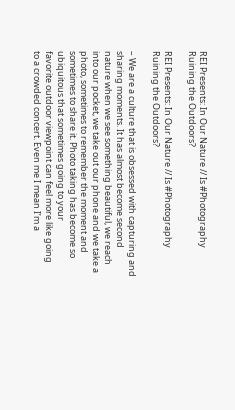REI Presents: In Our Nature // Is #Photography Ruining the Outdoors?

REI Presents: In Our Nature // Is #Photography Ruining the Outdoors?

– We are a culture that is obsessed with capturing and sharing moments. It has almost become second nature when we see something beautiful, we reach into our pocket, we take out our phone and we take a photo, sometimes to remember the moment and sometimes to share it. Photo taking has become so ubiquitous that sometimes going to your
favorite outdoor viewpoint can feel more like going
to a crowded concert. Even me I mean I’m a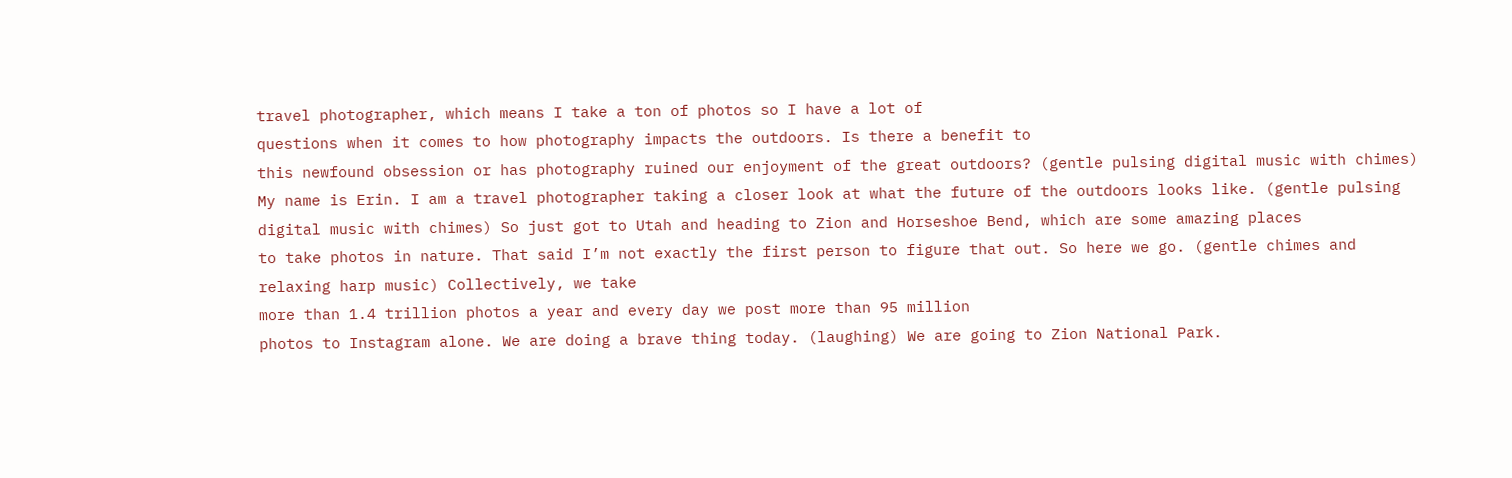travel photographer, which means I take a ton of photos so I have a lot of
questions when it comes to how photography impacts the outdoors. Is there a benefit to
this newfound obsession or has photography ruined our enjoyment of the great outdoors? (gentle pulsing digital music with chimes) My name is Erin. I am a travel photographer taking a closer look at what the future of the outdoors looks like. (gentle pulsing digital music with chimes) So just got to Utah and heading to Zion and Horseshoe Bend, which are some amazing places
to take photos in nature. That said I’m not exactly the first person to figure that out. So here we go. (gentle chimes and relaxing harp music) Collectively, we take
more than 1.4 trillion photos a year and every day we post more than 95 million
photos to Instagram alone. We are doing a brave thing today. (laughing) We are going to Zion National Park.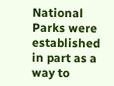National Parks were established in part as a way to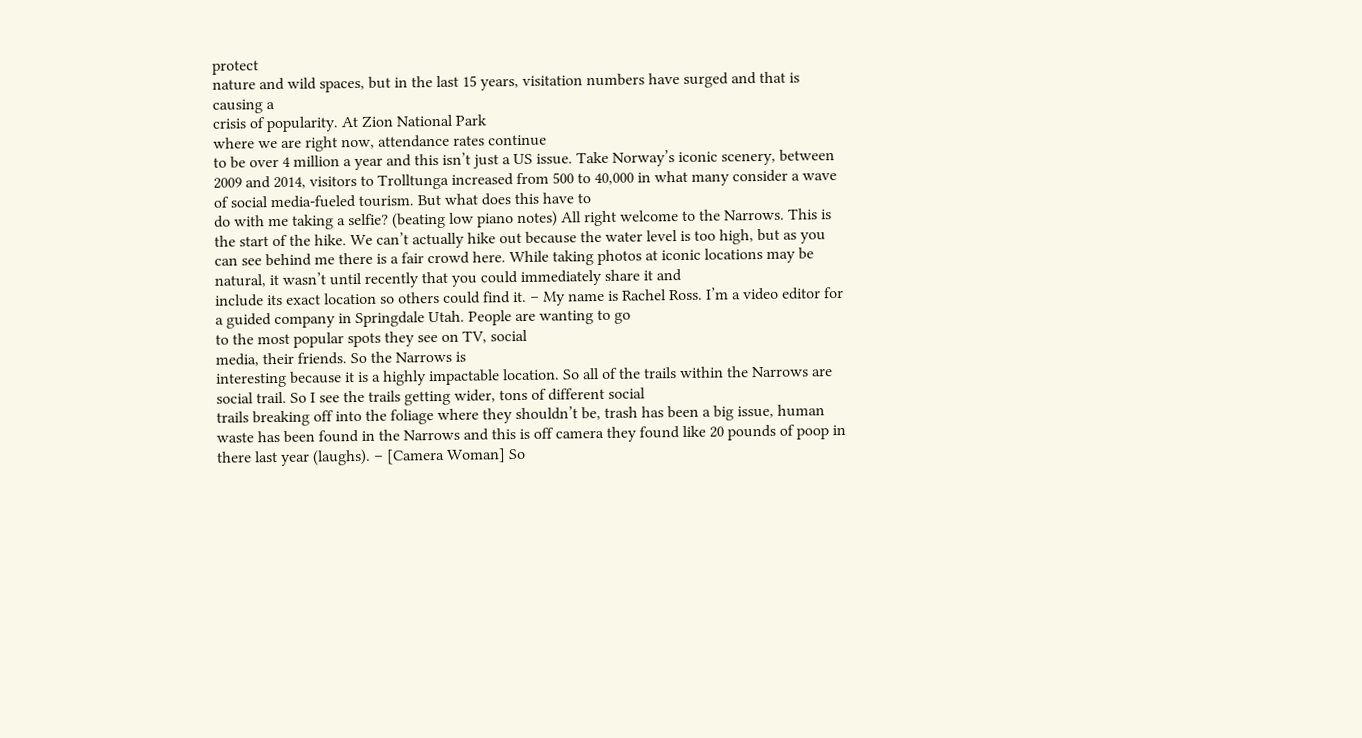protect
nature and wild spaces, but in the last 15 years, visitation numbers have surged and that is causing a
crisis of popularity. At Zion National Park
where we are right now, attendance rates continue
to be over 4 million a year and this isn’t just a US issue. Take Norway’s iconic scenery, between 2009 and 2014, visitors to Trolltunga increased from 500 to 40,000 in what many consider a wave of social media-fueled tourism. But what does this have to
do with me taking a selfie? (beating low piano notes) All right welcome to the Narrows. This is the start of the hike. We can’t actually hike out because the water level is too high, but as you can see behind me there is a fair crowd here. While taking photos at iconic locations may be natural, it wasn’t until recently that you could immediately share it and
include its exact location so others could find it. – My name is Rachel Ross. I’m a video editor for a guided company in Springdale Utah. People are wanting to go
to the most popular spots they see on TV, social
media, their friends. So the Narrows is
interesting because it is a highly impactable location. So all of the trails within the Narrows are social trail. So I see the trails getting wider, tons of different social
trails breaking off into the foliage where they shouldn’t be, trash has been a big issue, human waste has been found in the Narrows and this is off camera they found like 20 pounds of poop in
there last year (laughs). – [Camera Woman] So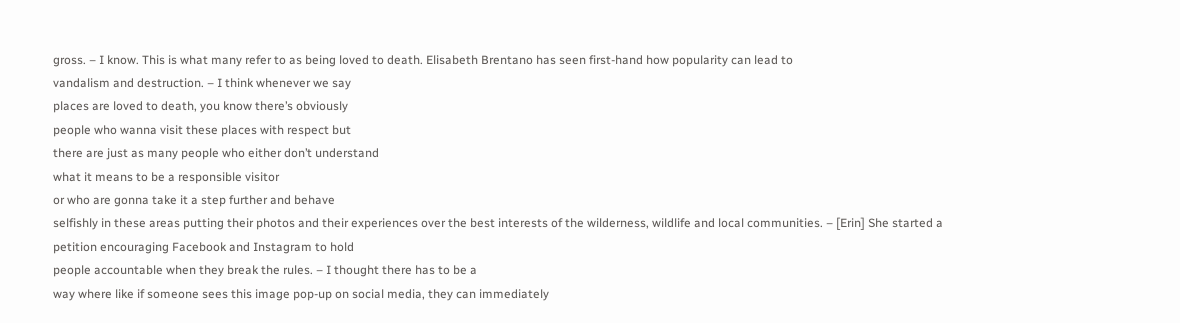gross. – I know. This is what many refer to as being loved to death. Elisabeth Brentano has seen first-hand how popularity can lead to
vandalism and destruction. – I think whenever we say
places are loved to death, you know there’s obviously
people who wanna visit these places with respect but
there are just as many people who either don’t understand
what it means to be a responsible visitor
or who are gonna take it a step further and behave
selfishly in these areas putting their photos and their experiences over the best interests of the wilderness, wildlife and local communities. – [Erin] She started a
petition encouraging Facebook and Instagram to hold
people accountable when they break the rules. – I thought there has to be a
way where like if someone sees this image pop-up on social media, they can immediately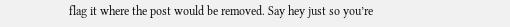flag it where the post would be removed. Say hey just so you’re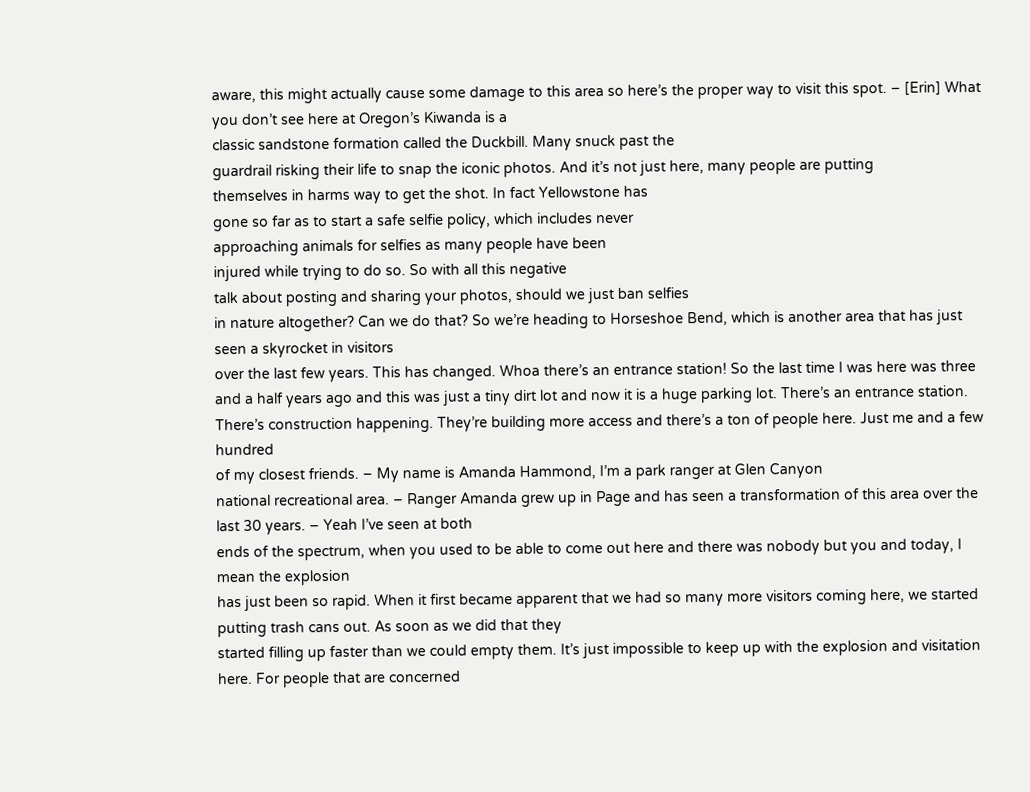aware, this might actually cause some damage to this area so here’s the proper way to visit this spot. – [Erin] What you don’t see here at Oregon’s Kiwanda is a
classic sandstone formation called the Duckbill. Many snuck past the
guardrail risking their life to snap the iconic photos. And it’s not just here, many people are putting
themselves in harms way to get the shot. In fact Yellowstone has
gone so far as to start a safe selfie policy, which includes never
approaching animals for selfies as many people have been
injured while trying to do so. So with all this negative
talk about posting and sharing your photos, should we just ban selfies
in nature altogether? Can we do that? So we’re heading to Horseshoe Bend, which is another area that has just seen a skyrocket in visitors
over the last few years. This has changed. Whoa there’s an entrance station! So the last time I was here was three and a half years ago and this was just a tiny dirt lot and now it is a huge parking lot. There’s an entrance station. There’s construction happening. They’re building more access and there’s a ton of people here. Just me and a few hundred
of my closest friends. – My name is Amanda Hammond, I’m a park ranger at Glen Canyon
national recreational area. – Ranger Amanda grew up in Page and has seen a transformation of this area over the last 30 years. – Yeah I’ve seen at both
ends of the spectrum, when you used to be able to come out here and there was nobody but you and today, I mean the explosion
has just been so rapid. When it first became apparent that we had so many more visitors coming here, we started putting trash cans out. As soon as we did that they
started filling up faster than we could empty them. It’s just impossible to keep up with the explosion and visitation here. For people that are concerned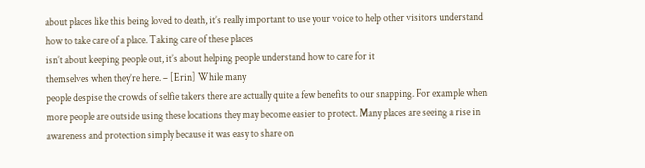about places like this being loved to death, it’s really important to use your voice to help other visitors understand how to take care of a place. Taking care of these places
isn’t about keeping people out, it’s about helping people understand how to care for it
themselves when they’re here. – [Erin] While many
people despise the crowds of selfie takers there are actually quite a few benefits to our snapping. For example when more people are outside using these locations they may become easier to protect. Many places are seeing a rise in awareness and protection simply because it was easy to share on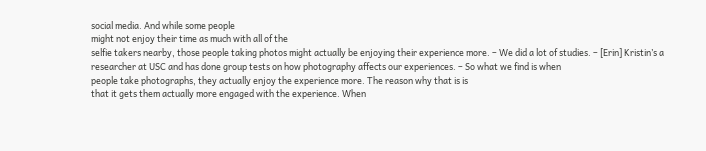social media. And while some people
might not enjoy their time as much with all of the
selfie takers nearby, those people taking photos might actually be enjoying their experience more. – We did a lot of studies. – [Erin] Kristin’s a researcher at USC and has done group tests on how photography affects our experiences. – So what we find is when
people take photographs, they actually enjoy the experience more. The reason why that is is
that it gets them actually more engaged with the experience. When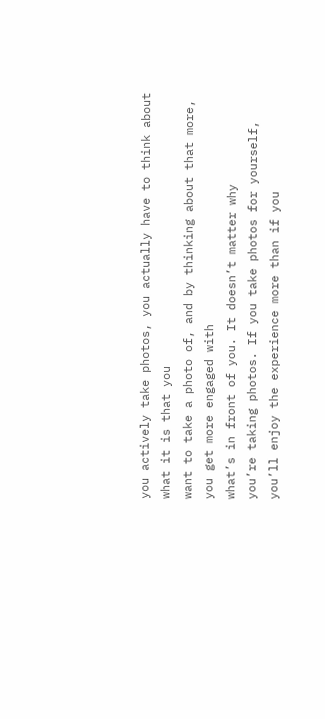you actively take photos, you actually have to think about what it is that you
want to take a photo of, and by thinking about that more, you get more engaged with
what’s in front of you. It doesn’t matter why
you’re taking photos. If you take photos for yourself, you’ll enjoy the experience more than if you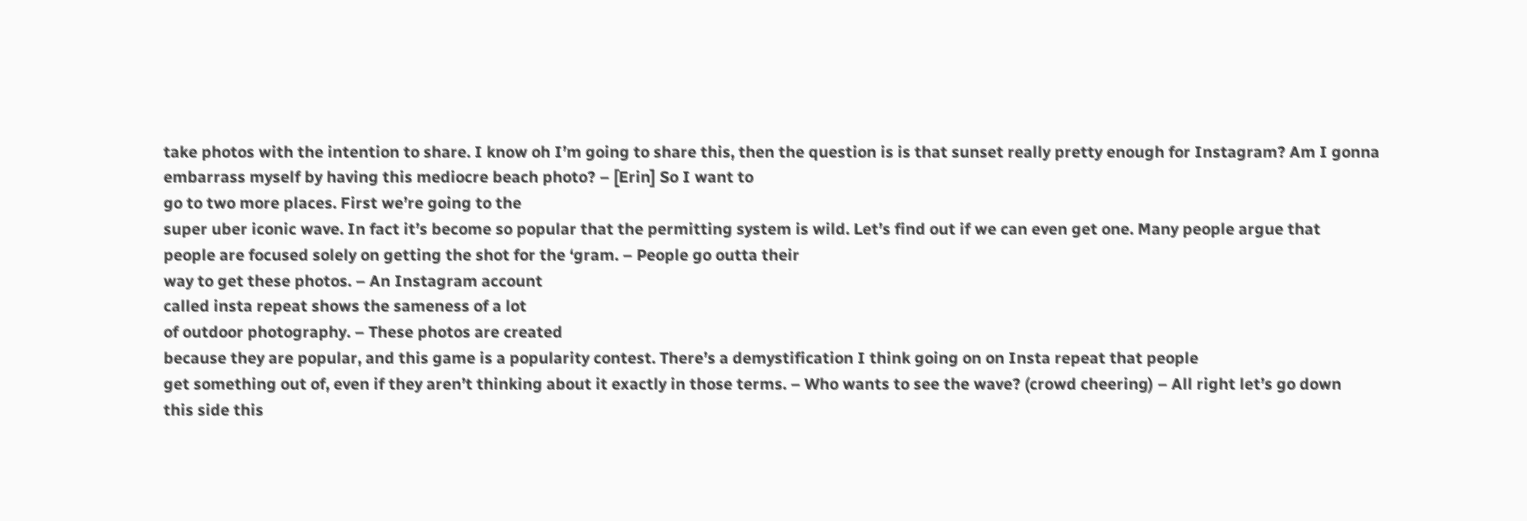take photos with the intention to share. I know oh I’m going to share this, then the question is is that sunset really pretty enough for Instagram? Am I gonna embarrass myself by having this mediocre beach photo? – [Erin] So I want to
go to two more places. First we’re going to the
super uber iconic wave. In fact it’s become so popular that the permitting system is wild. Let’s find out if we can even get one. Many people argue that
people are focused solely on getting the shot for the ‘gram. – People go outta their
way to get these photos. – An Instagram account
called insta repeat shows the sameness of a lot
of outdoor photography. – These photos are created
because they are popular, and this game is a popularity contest. There’s a demystification I think going on on Insta repeat that people
get something out of, even if they aren’t thinking about it exactly in those terms. – Who wants to see the wave? (crowd cheering) – All right let’s go down
this side this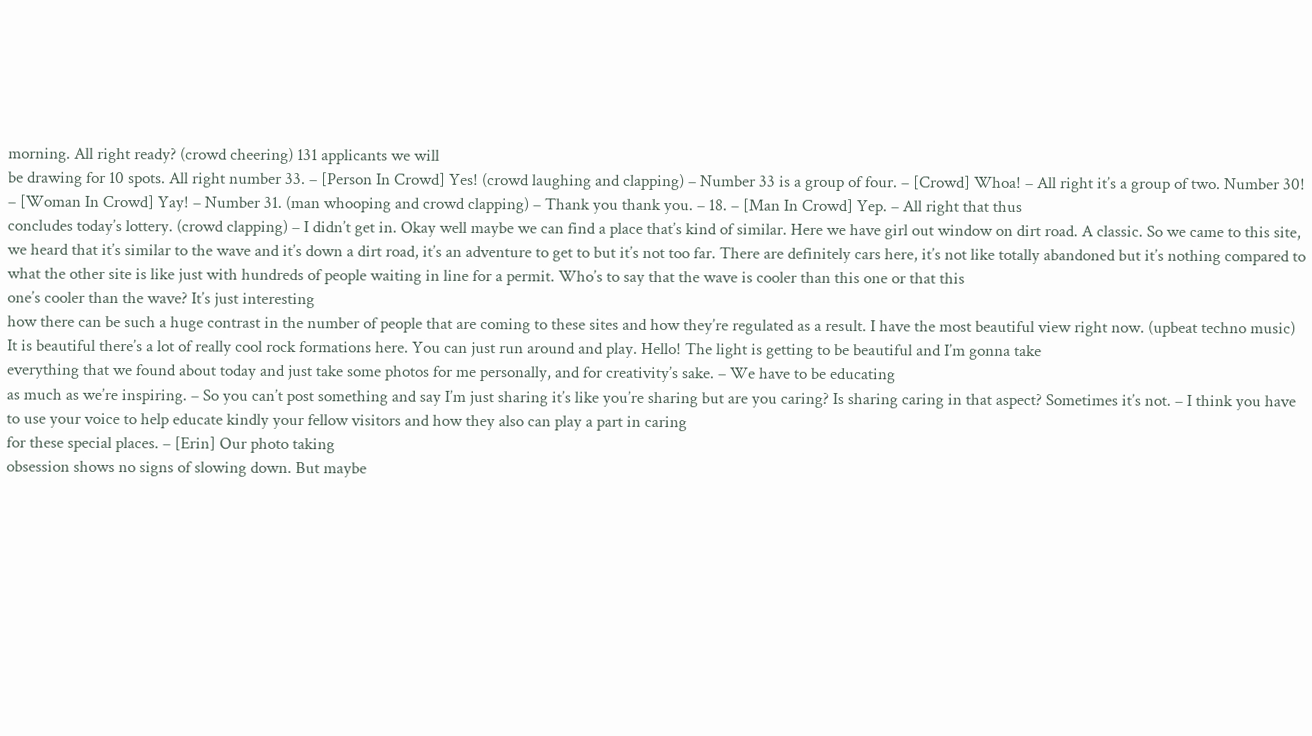morning. All right ready? (crowd cheering) 131 applicants we will
be drawing for 10 spots. All right number 33. – [Person In Crowd] Yes! (crowd laughing and clapping) – Number 33 is a group of four. – [Crowd] Whoa! – All right it’s a group of two. Number 30!
– [Woman In Crowd] Yay! – Number 31. (man whooping and crowd clapping) – Thank you thank you. – 18. – [Man In Crowd] Yep. – All right that thus
concludes today’s lottery. (crowd clapping) – I didn’t get in. Okay well maybe we can find a place that’s kind of similar. Here we have girl out window on dirt road. A classic. So we came to this site, we heard that it’s similar to the wave and it’s down a dirt road, it’s an adventure to get to but it’s not too far. There are definitely cars here, it’s not like totally abandoned but it’s nothing compared to what the other site is like just with hundreds of people waiting in line for a permit. Who’s to say that the wave is cooler than this one or that this
one’s cooler than the wave? It’s just interesting
how there can be such a huge contrast in the number of people that are coming to these sites and how they’re regulated as a result. I have the most beautiful view right now. (upbeat techno music) It is beautiful there’s a lot of really cool rock formations here. You can just run around and play. Hello! The light is getting to be beautiful and I’m gonna take
everything that we found about today and just take some photos for me personally, and for creativity’s sake. – We have to be educating
as much as we’re inspiring. – So you can’t post something and say I’m just sharing it’s like you’re sharing but are you caring? Is sharing caring in that aspect? Sometimes it’s not. – I think you have to use your voice to help educate kindly your fellow visitors and how they also can play a part in caring
for these special places. – [Erin] Our photo taking
obsession shows no signs of slowing down. But maybe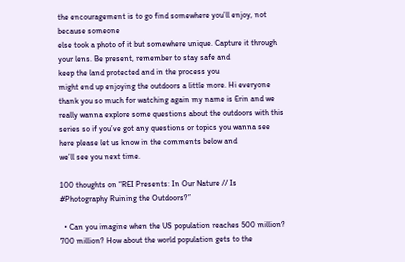the encouragement is to go find somewhere you’ll enjoy, not because someone
else took a photo of it but somewhere unique. Capture it through your lens. Be present, remember to stay safe and
keep the land protected and in the process you
might end up enjoying the outdoors a little more. Hi everyone thank you so much for watching again my name is Erin and we really wanna explore some questions about the outdoors with this series so if you’ve got any questions or topics you wanna see here please let us know in the comments below and
we’ll see you next time.

100 thoughts on “REI Presents: In Our Nature // Is #Photography Ruining the Outdoors?”

  • Can you imagine when the US population reaches 500 million? 700 million? How about the world population gets to the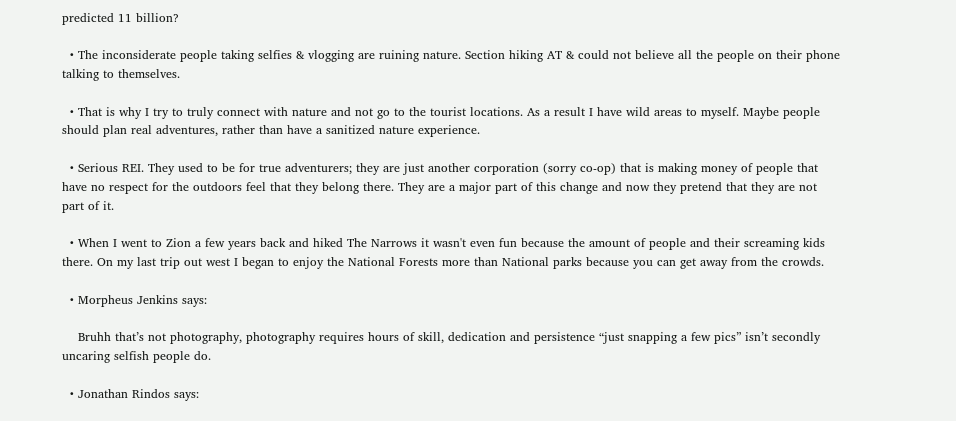predicted 11 billion?

  • The inconsiderate people taking selfies & vlogging are ruining nature. Section hiking AT & could not believe all the people on their phone talking to themselves.

  • That is why I try to truly connect with nature and not go to the tourist locations. As a result I have wild areas to myself. Maybe people should plan real adventures, rather than have a sanitized nature experience.

  • Serious REI. They used to be for true adventurers; they are just another corporation (sorry co-op) that is making money of people that have no respect for the outdoors feel that they belong there. They are a major part of this change and now they pretend that they are not part of it.

  • When I went to Zion a few years back and hiked The Narrows it wasn't even fun because the amount of people and their screaming kids there. On my last trip out west I began to enjoy the National Forests more than National parks because you can get away from the crowds.

  • Morpheus Jenkins says:

    Bruhh that’s not photography, photography requires hours of skill, dedication and persistence “just snapping a few pics” isn’t secondly uncaring selfish people do.

  • Jonathan Rindos says: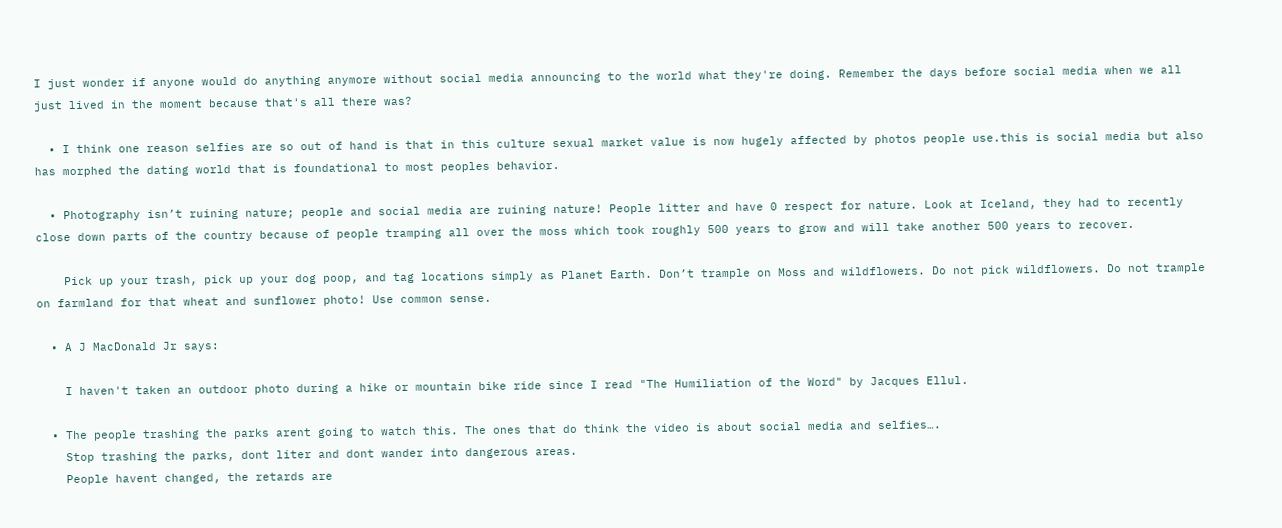I just wonder if anyone would do anything anymore without social media announcing to the world what they're doing. Remember the days before social media when we all just lived in the moment because that's all there was?

  • I think one reason selfies are so out of hand is that in this culture sexual market value is now hugely affected by photos people use.this is social media but also has morphed the dating world that is foundational to most peoples behavior.

  • Photography isn’t ruining nature; people and social media are ruining nature! People litter and have 0 respect for nature. Look at Iceland, they had to recently close down parts of the country because of people tramping all over the moss which took roughly 500 years to grow and will take another 500 years to recover.

    Pick up your trash, pick up your dog poop, and tag locations simply as Planet Earth. Don’t trample on Moss and wildflowers. Do not pick wildflowers. Do not trample on farmland for that wheat and sunflower photo! Use common sense.

  • A J MacDonald Jr says:

    I haven't taken an outdoor photo during a hike or mountain bike ride since I read "The Humiliation of the Word" by Jacques Ellul.

  • The people trashing the parks arent going to watch this. The ones that do think the video is about social media and selfies….
    Stop trashing the parks, dont liter and dont wander into dangerous areas.
    People havent changed, the retards are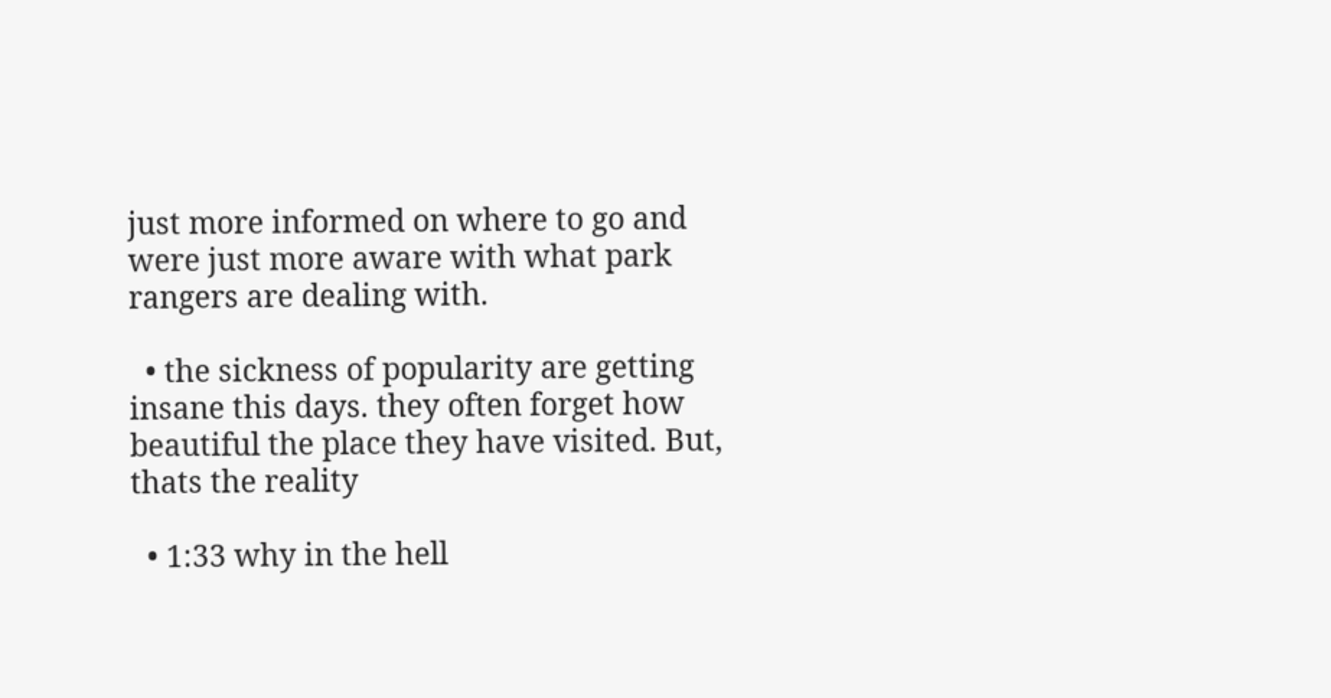just more informed on where to go and were just more aware with what park rangers are dealing with.

  • the sickness of popularity are getting insane this days. they often forget how beautiful the place they have visited. But, thats the reality

  • 1:33 why in the hell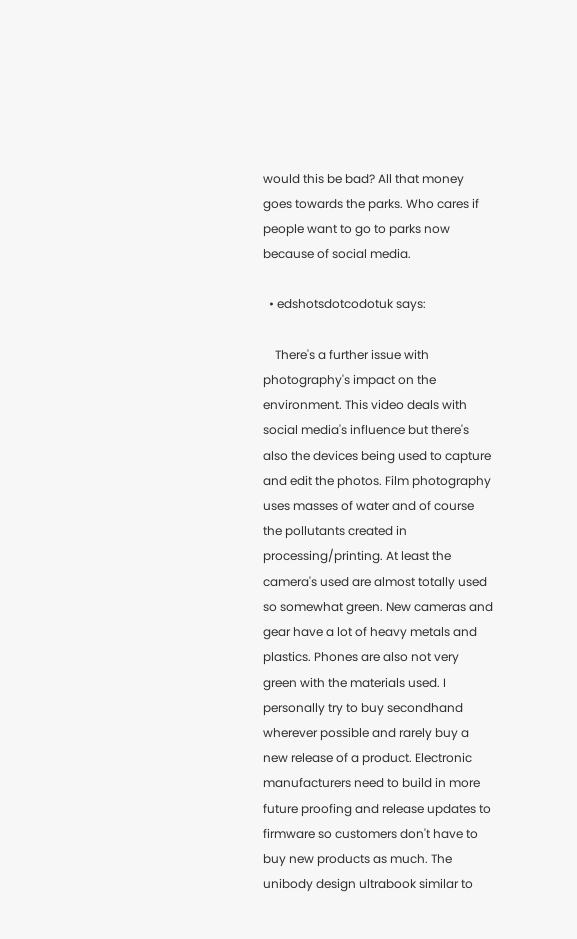would this be bad? All that money goes towards the parks. Who cares if people want to go to parks now because of social media.

  • edshotsdotcodotuk says:

    There's a further issue with photography's impact on the environment. This video deals with social media's influence but there's also the devices being used to capture and edit the photos. Film photography uses masses of water and of course the pollutants created in processing/printing. At least the camera's used are almost totally used so somewhat green. New cameras and gear have a lot of heavy metals and plastics. Phones are also not very green with the materials used. I personally try to buy secondhand wherever possible and rarely buy a new release of a product. Electronic manufacturers need to build in more future proofing and release updates to firmware so customers don't have to buy new products as much. The unibody design ultrabook similar to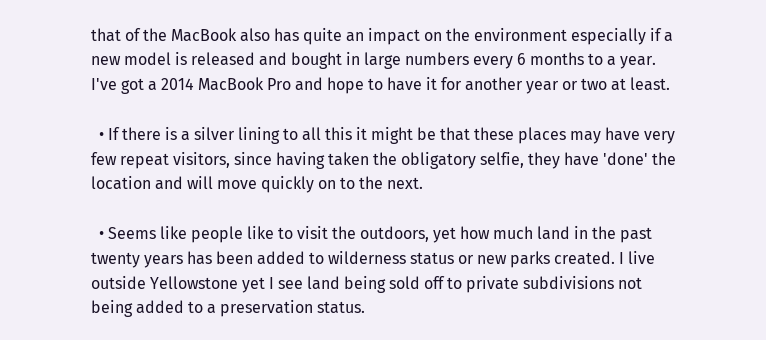that of the MacBook also has quite an impact on the environment especially if a new model is released and bought in large numbers every 6 months to a year. I've got a 2014 MacBook Pro and hope to have it for another year or two at least.

  • If there is a silver lining to all this it might be that these places may have very few repeat visitors, since having taken the obligatory selfie, they have 'done' the location and will move quickly on to the next.

  • Seems like people like to visit the outdoors, yet how much land in the past twenty years has been added to wilderness status or new parks created. I live outside Yellowstone yet I see land being sold off to private subdivisions not being added to a preservation status.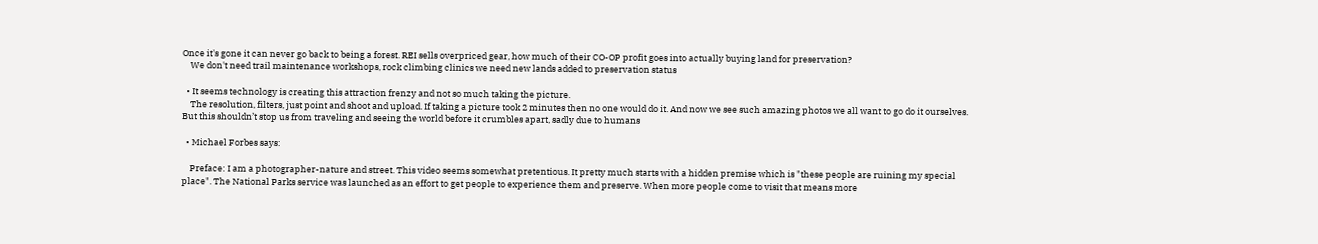Once it's gone it can never go back to being a forest. REI sells overpriced gear, how much of their CO-OP profit goes into actually buying land for preservation?
    We don't need trail maintenance workshops, rock climbing clinics we need new lands added to preservation status

  • It seems technology is creating this attraction frenzy and not so much taking the picture.
    The resolution, filters, just point and shoot and upload. If taking a picture took 2 minutes then no one would do it. And now we see such amazing photos we all want to go do it ourselves. But this shouldn’t stop us from traveling and seeing the world before it crumbles apart, sadly due to humans

  • Michael Forbes says:

    Preface: I am a photographer-nature and street. This video seems somewhat pretentious. It pretty much starts with a hidden premise which is "these people are ruining my special place". The National Parks service was launched as an effort to get people to experience them and preserve. When more people come to visit that means more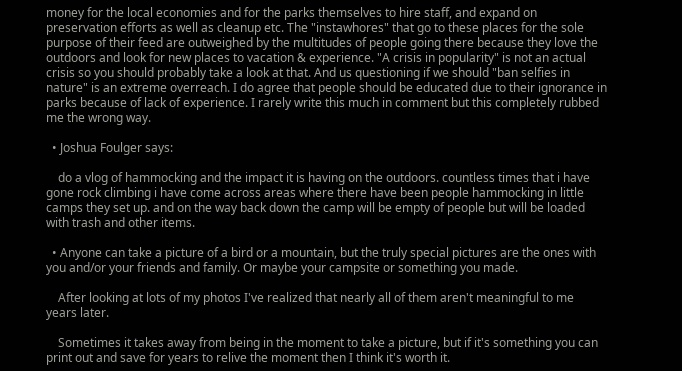money for the local economies and for the parks themselves to hire staff, and expand on preservation efforts as well as cleanup etc. The "instawhores" that go to these places for the sole purpose of their feed are outweighed by the multitudes of people going there because they love the outdoors and look for new places to vacation & experience. "A crisis in popularity" is not an actual crisis so you should probably take a look at that. And us questioning if we should "ban selfies in nature" is an extreme overreach. I do agree that people should be educated due to their ignorance in parks because of lack of experience. I rarely write this much in comment but this completely rubbed me the wrong way.

  • Joshua Foulger says:

    do a vlog of hammocking and the impact it is having on the outdoors. countless times that i have gone rock climbing i have come across areas where there have been people hammocking in little camps they set up. and on the way back down the camp will be empty of people but will be loaded with trash and other items.

  • Anyone can take a picture of a bird or a mountain, but the truly special pictures are the ones with you and/or your friends and family. Or maybe your campsite or something you made.

    After looking at lots of my photos I've realized that nearly all of them aren't meaningful to me years later.

    Sometimes it takes away from being in the moment to take a picture, but if it's something you can print out and save for years to relive the moment then I think it's worth it.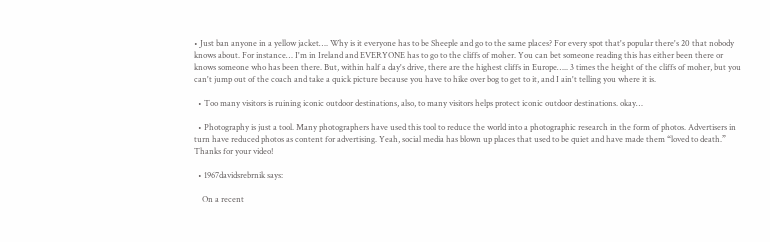• Just ban anyone in a yellow jacket…. Why is it everyone has to be Sheeple and go to the same places? For every spot that's popular there's 20 that nobody knows about. For instance… I'm in Ireland and EVERYONE has to go to the cliffs of moher. You can bet someone reading this has either been there or knows someone who has been there. But, within half a day's drive, there are the highest cliffs in Europe….. 3 times the height of the cliffs of moher, but you can't jump out of the coach and take a quick picture because you have to hike over bog to get to it, and I ain't telling you where it is.

  • Too many visitors is ruining iconic outdoor destinations, also, to many visitors helps protect iconic outdoor destinations. okay…

  • Photography is just a tool. Many photographers have used this tool to reduce the world into a photographic research in the form of photos. Advertisers in turn have reduced photos as content for advertising. Yeah, social media has blown up places that used to be quiet and have made them “loved to death.” Thanks for your video!

  • 1967davidsrebrnik says:

    On a recent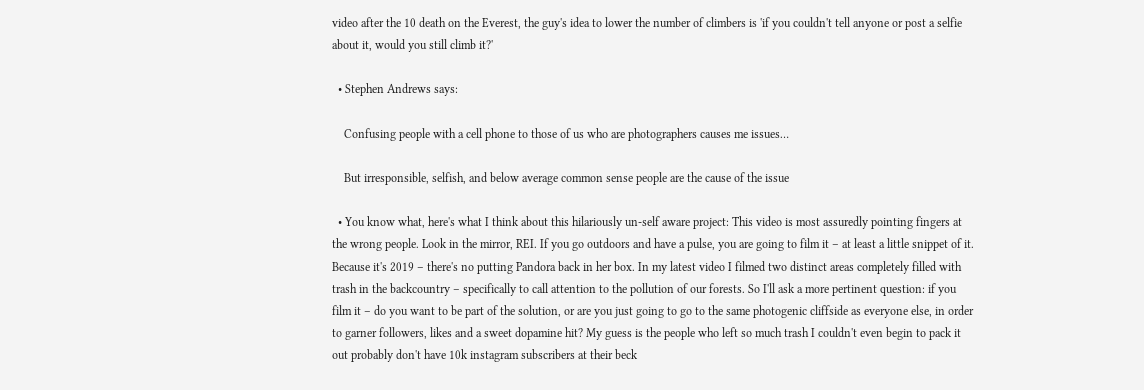video after the 10 death on the Everest, the guy's idea to lower the number of climbers is 'if you couldn't tell anyone or post a selfie about it, would you still climb it?'

  • Stephen Andrews says:

    Confusing people with a cell phone to those of us who are photographers causes me issues…

    But irresponsible, selfish, and below average common sense people are the cause of the issue

  • You know what, here's what I think about this hilariously un-self aware project: This video is most assuredly pointing fingers at the wrong people. Look in the mirror, REI. If you go outdoors and have a pulse, you are going to film it – at least a little snippet of it. Because it's 2019 – there's no putting Pandora back in her box. In my latest video I filmed two distinct areas completely filled with trash in the backcountry – specifically to call attention to the pollution of our forests. So I'll ask a more pertinent question: if you film it – do you want to be part of the solution, or are you just going to go to the same photogenic cliffside as everyone else, in order to garner followers, likes and a sweet dopamine hit? My guess is the people who left so much trash I couldn't even begin to pack it out probably don't have 10k instagram subscribers at their beck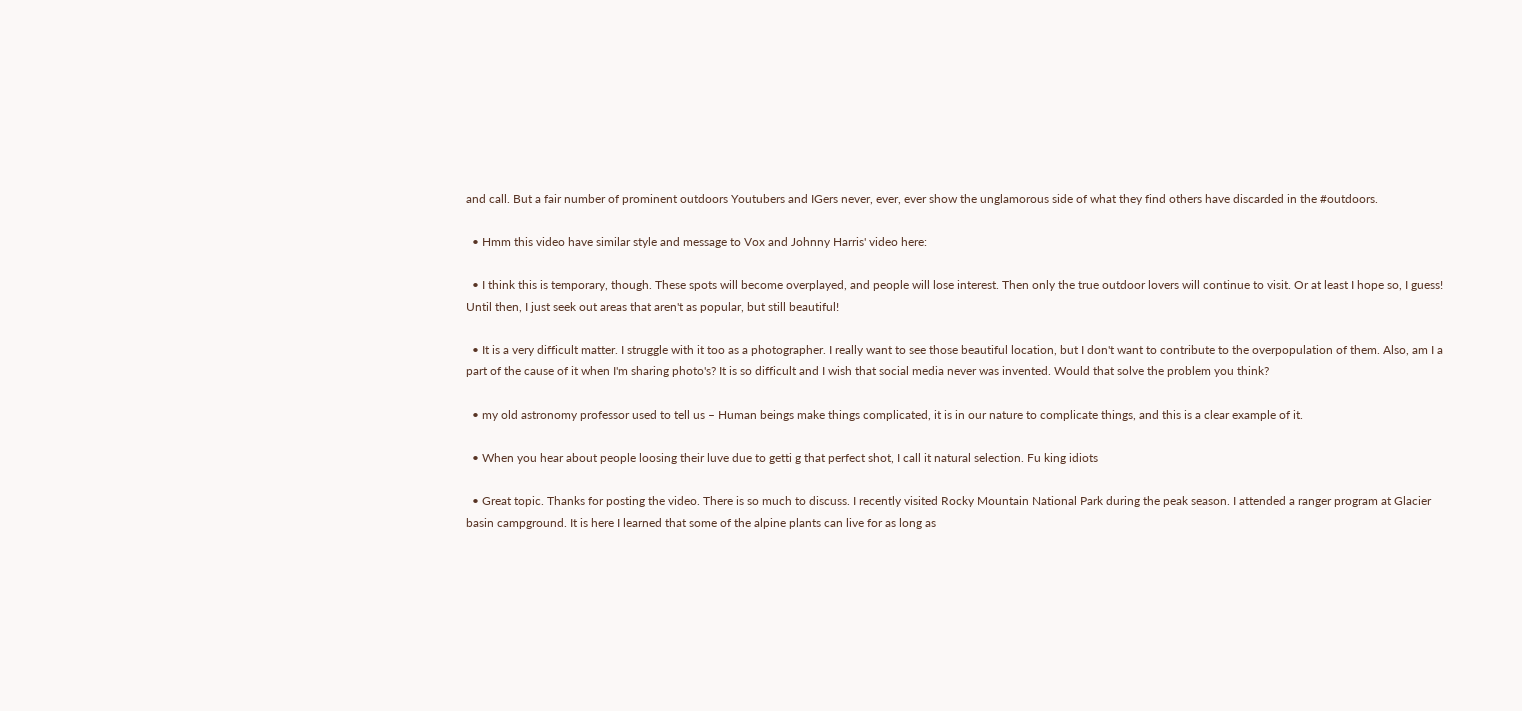and call. But a fair number of prominent outdoors Youtubers and IGers never, ever, ever show the unglamorous side of what they find others have discarded in the #outdoors.

  • Hmm this video have similar style and message to Vox and Johnny Harris' video here:

  • I think this is temporary, though. These spots will become overplayed, and people will lose interest. Then only the true outdoor lovers will continue to visit. Or at least I hope so, I guess! Until then, I just seek out areas that aren't as popular, but still beautiful!

  • It is a very difficult matter. I struggle with it too as a photographer. I really want to see those beautiful location, but I don't want to contribute to the overpopulation of them. Also, am I a part of the cause of it when I'm sharing photo's? It is so difficult and I wish that social media never was invented. Would that solve the problem you think?

  • my old astronomy professor used to tell us – Human beings make things complicated, it is in our nature to complicate things, and this is a clear example of it.

  • When you hear about people loosing their luve due to getti g that perfect shot, I call it natural selection. Fu king idiots

  • Great topic. Thanks for posting the video. There is so much to discuss. I recently visited Rocky Mountain National Park during the peak season. I attended a ranger program at Glacier basin campground. It is here I learned that some of the alpine plants can live for as long as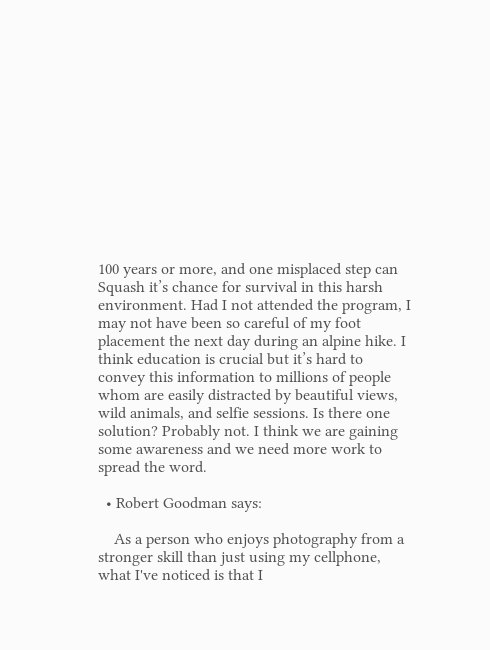100 years or more, and one misplaced step can Squash it’s chance for survival in this harsh environment. Had I not attended the program, I may not have been so careful of my foot placement the next day during an alpine hike. I think education is crucial but it’s hard to convey this information to millions of people whom are easily distracted by beautiful views, wild animals, and selfie sessions. Is there one solution? Probably not. I think we are gaining some awareness and we need more work to spread the word.

  • Robert Goodman says:

    As a person who enjoys photography from a stronger skill than just using my cellphone, what I've noticed is that I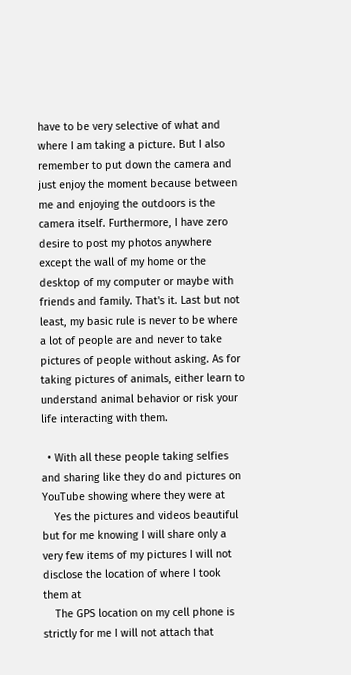have to be very selective of what and where I am taking a picture. But I also remember to put down the camera and just enjoy the moment because between me and enjoying the outdoors is the camera itself. Furthermore, I have zero desire to post my photos anywhere except the wall of my home or the desktop of my computer or maybe with friends and family. That's it. Last but not least, my basic rule is never to be where a lot of people are and never to take pictures of people without asking. As for taking pictures of animals, either learn to understand animal behavior or risk your life interacting with them.

  • With all these people taking selfies and sharing like they do and pictures on YouTube showing where they were at
    Yes the pictures and videos beautiful but for me knowing I will share only a very few items of my pictures I will not disclose the location of where I took them at
    The GPS location on my cell phone is strictly for me I will not attach that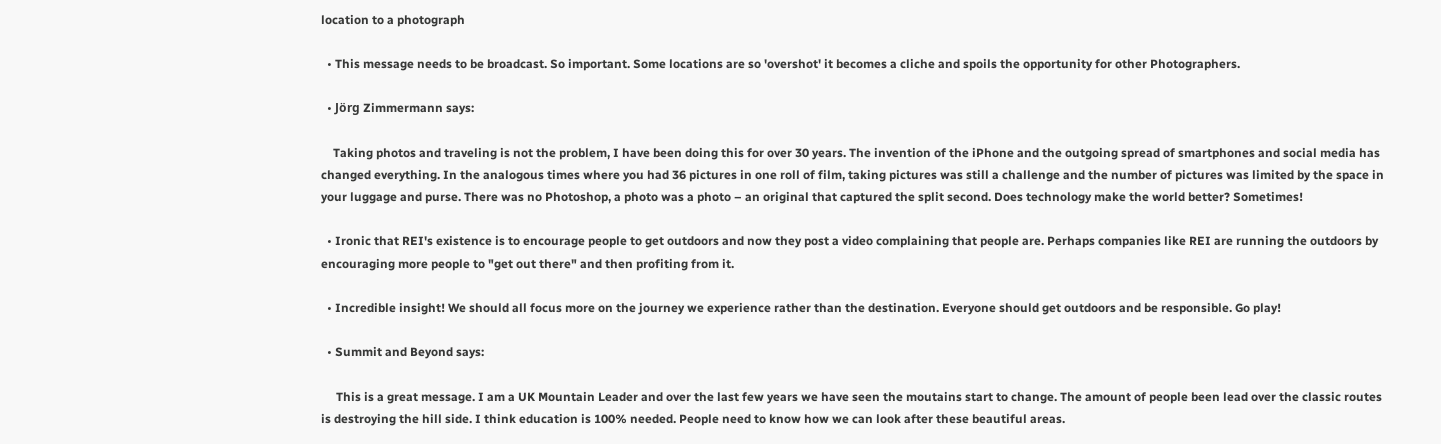location to a photograph

  • This message needs to be broadcast. So important. Some locations are so 'overshot' it becomes a cliche and spoils the opportunity for other Photographers.

  • Jörg Zimmermann says:

    Taking photos and traveling is not the problem, I have been doing this for over 30 years. The invention of the iPhone and the outgoing spread of smartphones and social media has changed everything. In the analogous times where you had 36 pictures in one roll of film, taking pictures was still a challenge and the number of pictures was limited by the space in your luggage and purse. There was no Photoshop, a photo was a photo – an original that captured the split second. Does technology make the world better? Sometimes!

  • Ironic that REI's existence is to encourage people to get outdoors and now they post a video complaining that people are. Perhaps companies like REI are running the outdoors by encouraging more people to "get out there" and then profiting from it.

  • Incredible insight! We should all focus more on the journey we experience rather than the destination. Everyone should get outdoors and be responsible. Go play!

  • Summit and Beyond says:

     This is a great message. I am a UK Mountain Leader and over the last few years we have seen the moutains start to change. The amount of people been lead over the classic routes is destroying the hill side. I think education is 100% needed. People need to know how we can look after these beautiful areas.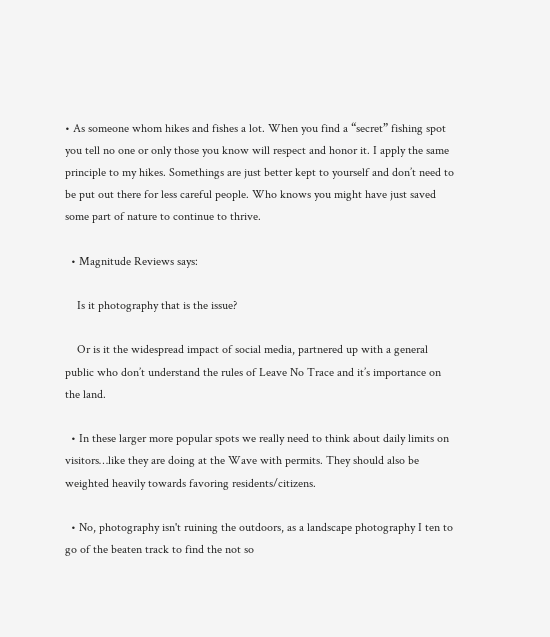• As someone whom hikes and fishes a lot. When you find a “secret” fishing spot you tell no one or only those you know will respect and honor it. I apply the same principle to my hikes. Somethings are just better kept to yourself and don’t need to be put out there for less careful people. Who knows you might have just saved some part of nature to continue to thrive.

  • Magnitude Reviews says:

    Is it photography that is the issue?

    Or is it the widespread impact of social media, partnered up with a general public who don’t understand the rules of Leave No Trace and it’s importance on the land.

  • In these larger more popular spots we really need to think about daily limits on visitors…like they are doing at the Wave with permits. They should also be weighted heavily towards favoring residents/citizens.

  • No, photography isn't ruining the outdoors, as a landscape photography I ten to go of the beaten track to find the not so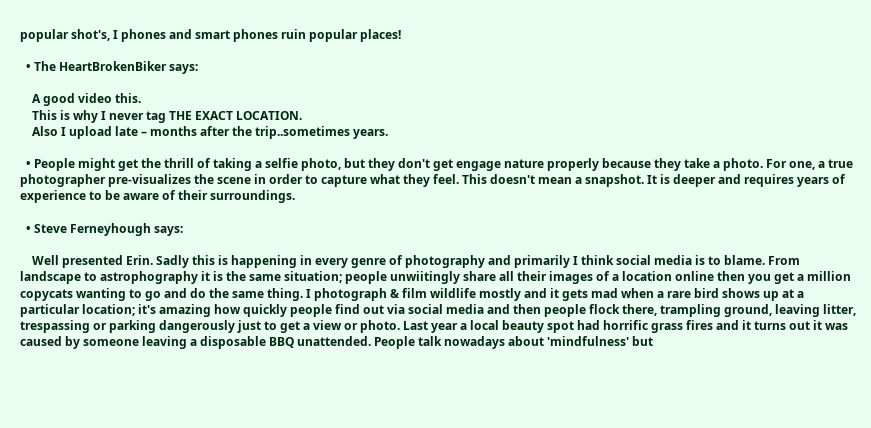popular shot's, I phones and smart phones ruin popular places!

  • The HeartBrokenBiker says:

    A good video this.
    This is why I never tag THE EXACT LOCATION.
    Also I upload late – months after the trip..sometimes years.

  • People might get the thrill of taking a selfie photo, but they don't get engage nature properly because they take a photo. For one, a true photographer pre-visualizes the scene in order to capture what they feel. This doesn't mean a snapshot. It is deeper and requires years of experience to be aware of their surroundings.

  • Steve Ferneyhough says:

    Well presented Erin. Sadly this is happening in every genre of photography and primarily I think social media is to blame. From landscape to astrophography it is the same situation; people unwiitingly share all their images of a location online then you get a million copycats wanting to go and do the same thing. I photograph & film wildlife mostly and it gets mad when a rare bird shows up at a particular location; it's amazing how quickly people find out via social media and then people flock there, trampling ground, leaving litter, trespassing or parking dangerously just to get a view or photo. Last year a local beauty spot had horrific grass fires and it turns out it was caused by someone leaving a disposable BBQ unattended. People talk nowadays about 'mindfulness' but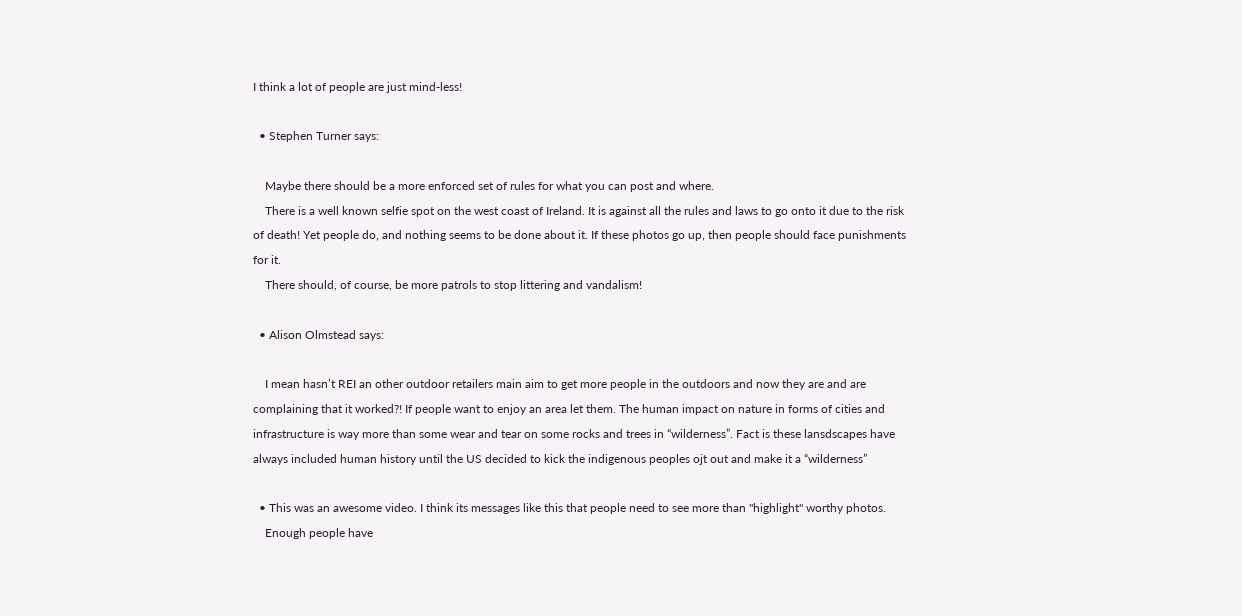I think a lot of people are just mind-less!

  • Stephen Turner says:

    Maybe there should be a more enforced set of rules for what you can post and where.
    There is a well known selfie spot on the west coast of Ireland. It is against all the rules and laws to go onto it due to the risk of death! Yet people do, and nothing seems to be done about it. If these photos go up, then people should face punishments for it.
    There should, of course, be more patrols to stop littering and vandalism!

  • Alison Olmstead says:

    I mean hasn’t REI an other outdoor retailers main aim to get more people in the outdoors and now they are and are complaining that it worked?! If people want to enjoy an area let them. The human impact on nature in forms of cities and infrastructure is way more than some wear and tear on some rocks and trees in “wilderness”. Fact is these lansdscapes have always included human history until the US decided to kick the indigenous peoples ojt out and make it a “wilderness”

  • This was an awesome video. I think its messages like this that people need to see more than "highlight" worthy photos.
    Enough people have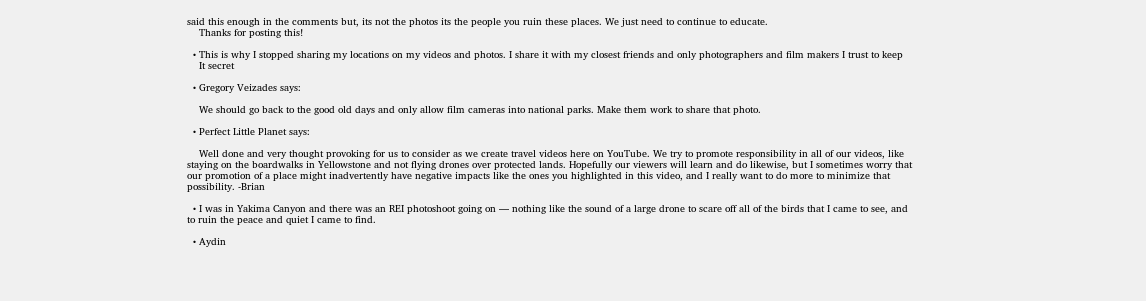said this enough in the comments but, its not the photos its the people you ruin these places. We just need to continue to educate.
    Thanks for posting this!

  • This is why I stopped sharing my locations on my videos and photos. I share it with my closest friends and only photographers and film makers I trust to keep
    It secret

  • Gregory Veizades says:

    We should go back to the good old days and only allow film cameras into national parks. Make them work to share that photo.

  • Perfect Little Planet says:

    Well done and very thought provoking for us to consider as we create travel videos here on YouTube. We try to promote responsibility in all of our videos, like staying on the boardwalks in Yellowstone and not flying drones over protected lands. Hopefully our viewers will learn and do likewise, but I sometimes worry that our promotion of a place might inadvertently have negative impacts like the ones you highlighted in this video, and I really want to do more to minimize that possibility. -Brian

  • I was in Yakima Canyon and there was an REI photoshoot going on — nothing like the sound of a large drone to scare off all of the birds that I came to see, and to ruin the peace and quiet I came to find.

  • Aydin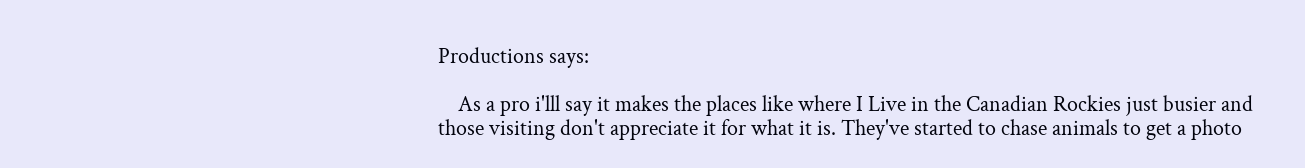Productions says:

    As a pro i'lll say it makes the places like where I Live in the Canadian Rockies just busier and those visiting don't appreciate it for what it is. They've started to chase animals to get a photo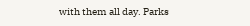with them all day. Parks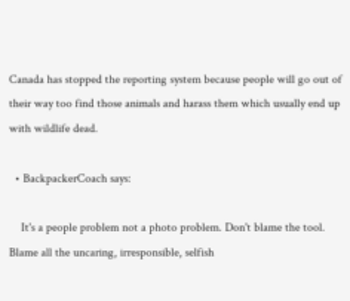Canada has stopped the reporting system because people will go out of their way too find those animals and harass them which usually end up with wildlife dead.

  • BackpackerCoach says:

    It's a people problem not a photo problem. Don't blame the tool. Blame all the uncaring, irresponsible, selfish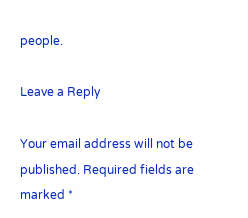people.

Leave a Reply

Your email address will not be published. Required fields are marked *